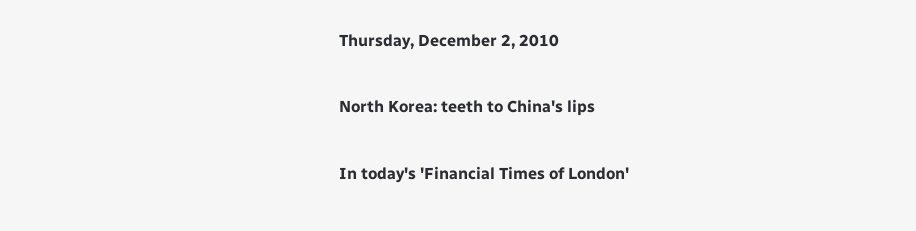Thursday, December 2, 2010

North Korea: teeth to China's lips

In today's 'Financial Times of London'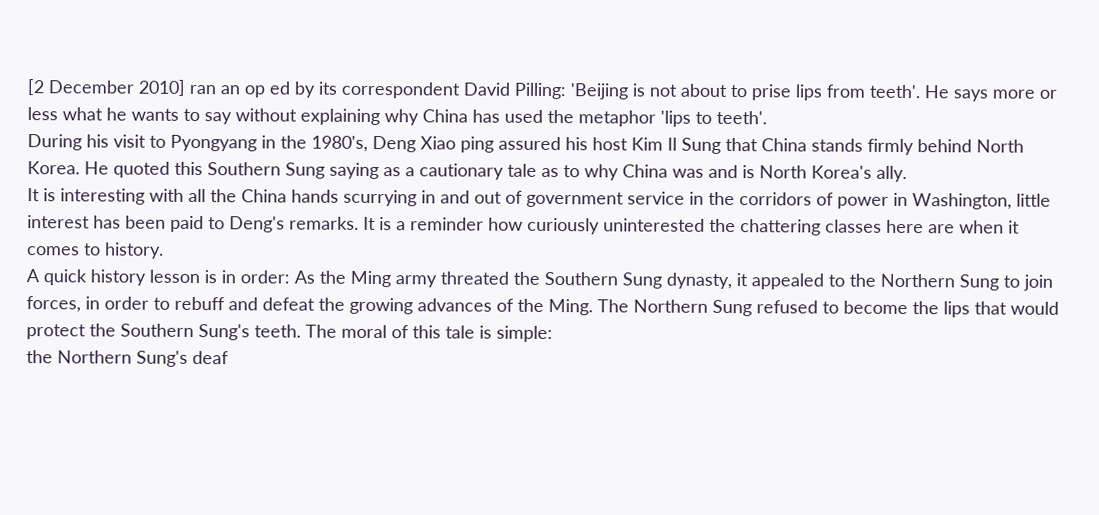[2 December 2010] ran an op ed by its correspondent David Pilling: 'Beijing is not about to prise lips from teeth'. He says more or less what he wants to say without explaining why China has used the metaphor 'lips to teeth'.
During his visit to Pyongyang in the 1980's, Deng Xiao ping assured his host Kim Il Sung that China stands firmly behind North Korea. He quoted this Southern Sung saying as a cautionary tale as to why China was and is North Korea's ally.
It is interesting with all the China hands scurrying in and out of government service in the corridors of power in Washington, little interest has been paid to Deng's remarks. It is a reminder how curiously uninterested the chattering classes here are when it comes to history.
A quick history lesson is in order: As the Ming army threated the Southern Sung dynasty, it appealed to the Northern Sung to join forces, in order to rebuff and defeat the growing advances of the Ming. The Northern Sung refused to become the lips that would protect the Southern Sung's teeth. The moral of this tale is simple:
the Northern Sung's deaf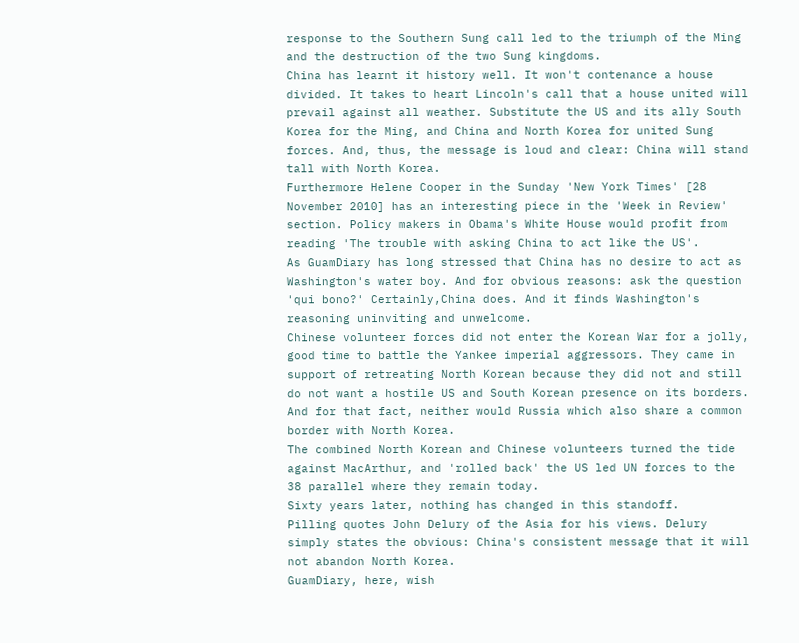response to the Southern Sung call led to the triumph of the Ming and the destruction of the two Sung kingdoms.
China has learnt it history well. It won't contenance a house divided. It takes to heart Lincoln's call that a house united will prevail against all weather. Substitute the US and its ally South Korea for the Ming, and China and North Korea for united Sung forces. And, thus, the message is loud and clear: China will stand tall with North Korea.
Furthermore Helene Cooper in the Sunday 'New York Times' [28 November 2010] has an interesting piece in the 'Week in Review' section. Policy makers in Obama's White House would profit from reading 'The trouble with asking China to act like the US'.
As GuamDiary has long stressed that China has no desire to act as Washington's water boy. And for obvious reasons: ask the question 'qui bono?' Certainly,China does. And it finds Washington's reasoning uninviting and unwelcome.
Chinese volunteer forces did not enter the Korean War for a jolly, good time to battle the Yankee imperial aggressors. They came in support of retreating North Korean because they did not and still do not want a hostile US and South Korean presence on its borders. And for that fact, neither would Russia which also share a common border with North Korea.
The combined North Korean and Chinese volunteers turned the tide against MacArthur, and 'rolled back' the US led UN forces to the 38 parallel where they remain today.
Sixty years later, nothing has changed in this standoff.
Pilling quotes John Delury of the Asia for his views. Delury simply states the obvious: China's consistent message that it will not abandon North Korea.
GuamDiary, here, wish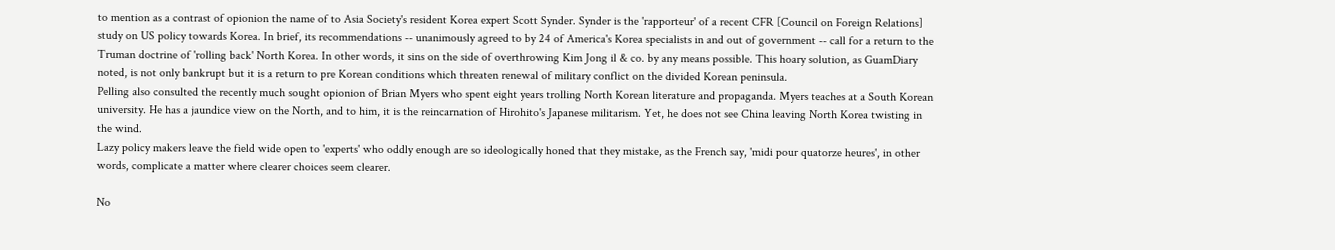to mention as a contrast of opionion the name of to Asia Society's resident Korea expert Scott Synder. Synder is the 'rapporteur' of a recent CFR [Council on Foreign Relations] study on US policy towards Korea. In brief, its recommendations -- unanimously agreed to by 24 of America's Korea specialists in and out of government -- call for a return to the Truman doctrine of 'rolling back' North Korea. In other words, it sins on the side of overthrowing Kim Jong il & co. by any means possible. This hoary solution, as GuamDiary noted, is not only bankrupt but it is a return to pre Korean conditions which threaten renewal of military conflict on the divided Korean peninsula.
Pelling also consulted the recently much sought opionion of Brian Myers who spent eight years trolling North Korean literature and propaganda. Myers teaches at a South Korean university. He has a jaundice view on the North, and to him, it is the reincarnation of Hirohito's Japanese militarism. Yet, he does not see China leaving North Korea twisting in the wind.
Lazy policy makers leave the field wide open to 'experts' who oddly enough are so ideologically honed that they mistake, as the French say, 'midi pour quatorze heures', in other words, complicate a matter where clearer choices seem clearer.

No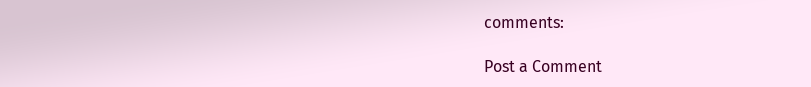comments:

Post a Comment